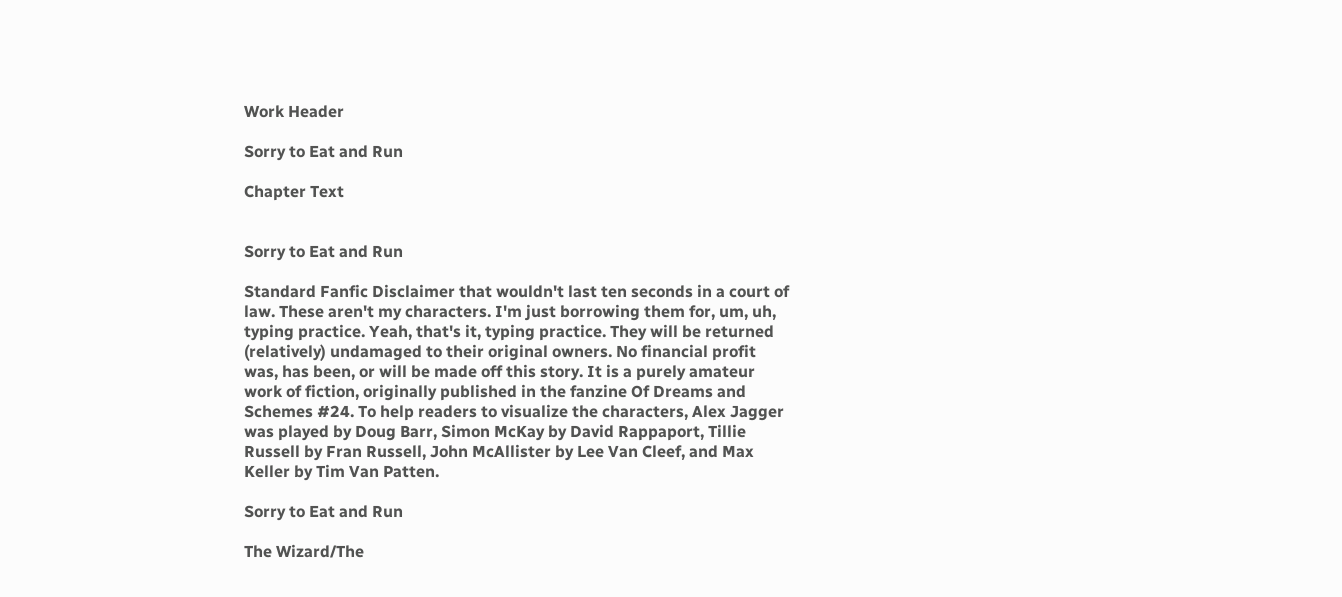Work Header

Sorry to Eat and Run

Chapter Text


Sorry to Eat and Run

Standard Fanfic Disclaimer that wouldn't last ten seconds in a court of law. These aren't my characters. I'm just borrowing them for, um, uh, typing practice. Yeah, that's it, typing practice. They will be returned (relatively) undamaged to their original owners. No financial profit was, has been, or will be made off this story. It is a purely amateur work of fiction, originally published in the fanzine Of Dreams and Schemes #24. To help readers to visualize the characters, Alex Jagger was played by Doug Barr, Simon McKay by David Rappaport, Tillie Russell by Fran Russell, John McAllister by Lee Van Cleef, and Max Keller by Tim Van Patten.

Sorry to Eat and Run

The Wizard/The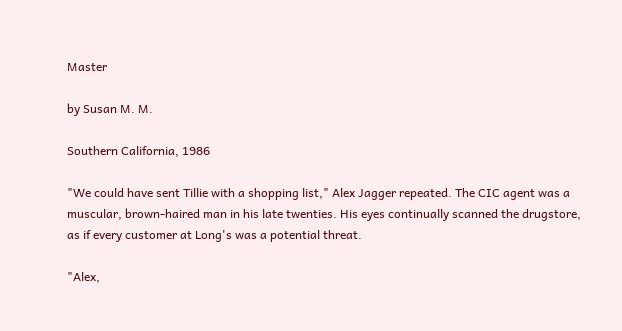Master

by Susan M. M.

Southern California, 1986

"We could have sent Tillie with a shopping list," Alex Jagger repeated. The CIC agent was a muscular, brown-haired man in his late twenties. His eyes continually scanned the drugstore, as if every customer at Long's was a potential threat.

"Alex,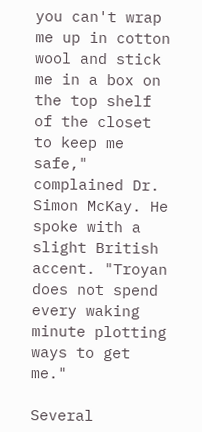you can't wrap me up in cotton wool and stick me in a box on the top shelf of the closet to keep me safe," complained Dr. Simon McKay. He spoke with a slight British accent. "Troyan does not spend every waking minute plotting ways to get me."

Several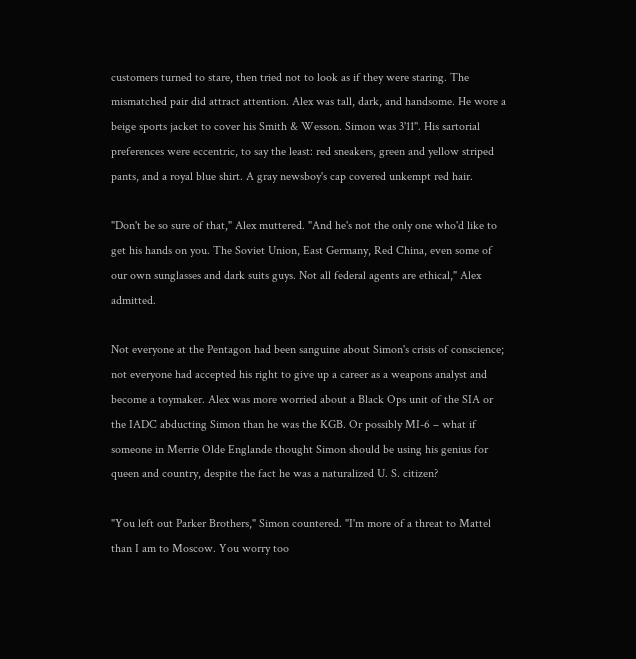customers turned to stare, then tried not to look as if they were staring. The mismatched pair did attract attention. Alex was tall, dark, and handsome. He wore a beige sports jacket to cover his Smith & Wesson. Simon was 3'11''. His sartorial preferences were eccentric, to say the least: red sneakers, green and yellow striped pants, and a royal blue shirt. A gray newsboy's cap covered unkempt red hair.

"Don't be so sure of that," Alex muttered. "And he's not the only one who'd like to get his hands on you. The Soviet Union, East Germany, Red China, even some of our own sunglasses and dark suits guys. Not all federal agents are ethical," Alex admitted.

Not everyone at the Pentagon had been sanguine about Simon's crisis of conscience; not everyone had accepted his right to give up a career as a weapons analyst and become a toymaker. Alex was more worried about a Black Ops unit of the SIA or the IADC abducting Simon than he was the KGB. Or possibly MI-6 – what if someone in Merrie Olde Englande thought Simon should be using his genius for queen and country, despite the fact he was a naturalized U. S. citizen?

"You left out Parker Brothers," Simon countered. "I'm more of a threat to Mattel than I am to Moscow. You worry too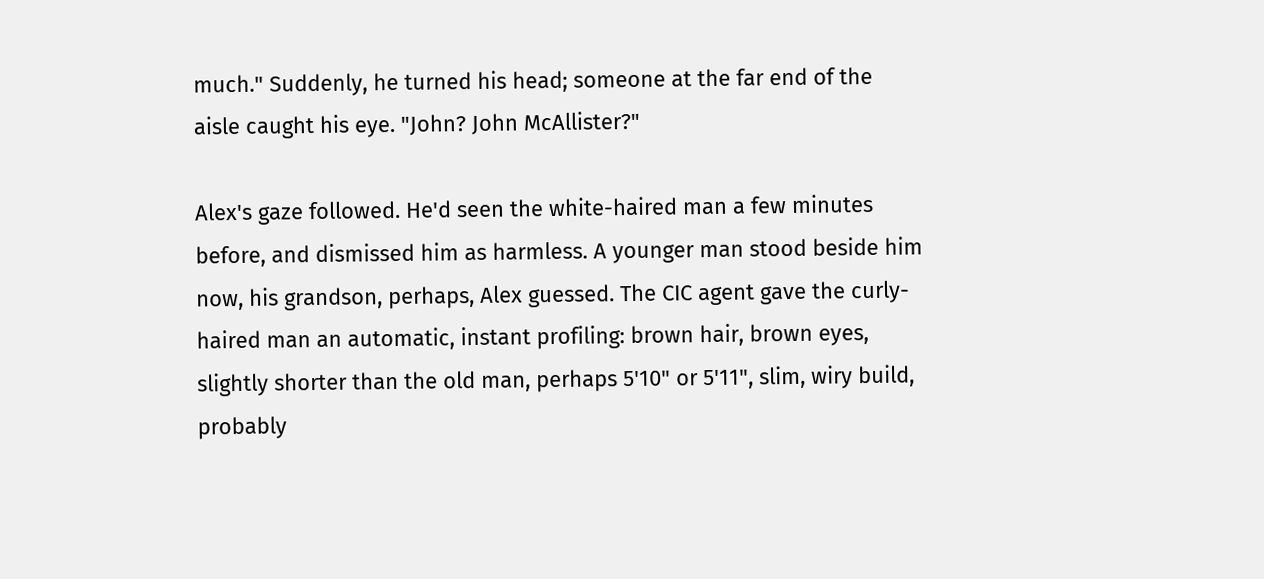much." Suddenly, he turned his head; someone at the far end of the aisle caught his eye. "John? John McAllister?"

Alex's gaze followed. He'd seen the white-haired man a few minutes before, and dismissed him as harmless. A younger man stood beside him now, his grandson, perhaps, Alex guessed. The CIC agent gave the curly-haired man an automatic, instant profiling: brown hair, brown eyes, slightly shorter than the old man, perhaps 5'10" or 5'11", slim, wiry build, probably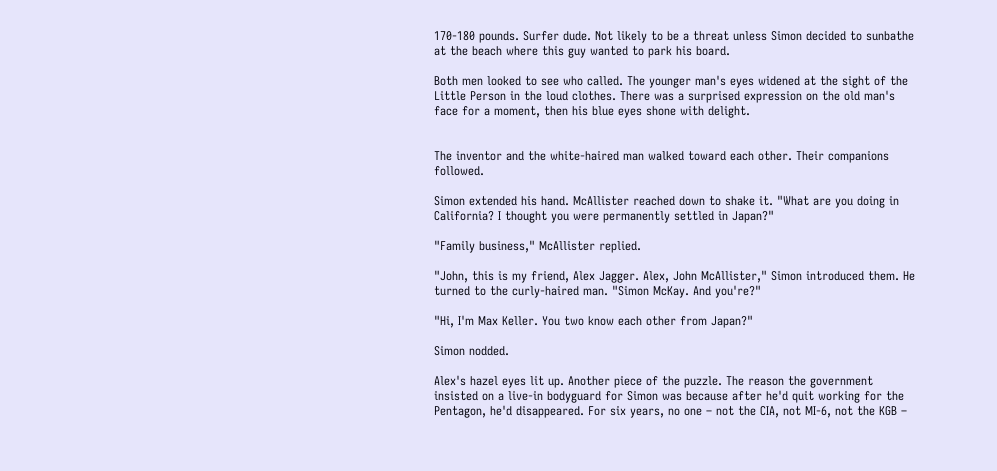170-180 pounds. Surfer dude. Not likely to be a threat unless Simon decided to sunbathe at the beach where this guy wanted to park his board.

Both men looked to see who called. The younger man's eyes widened at the sight of the Little Person in the loud clothes. There was a surprised expression on the old man's face for a moment, then his blue eyes shone with delight.


The inventor and the white-haired man walked toward each other. Their companions followed.

Simon extended his hand. McAllister reached down to shake it. "What are you doing in California? I thought you were permanently settled in Japan?"

"Family business," McAllister replied.

"John, this is my friend, Alex Jagger. Alex, John McAllister," Simon introduced them. He turned to the curly-haired man. "Simon McKay. And you're?"

"Hi, I'm Max Keller. You two know each other from Japan?"

Simon nodded.

Alex's hazel eyes lit up. Another piece of the puzzle. The reason the government insisted on a live-in bodyguard for Simon was because after he'd quit working for the Pentagon, he'd disappeared. For six years, no one – not the CIA, not MI-6, not the KGB –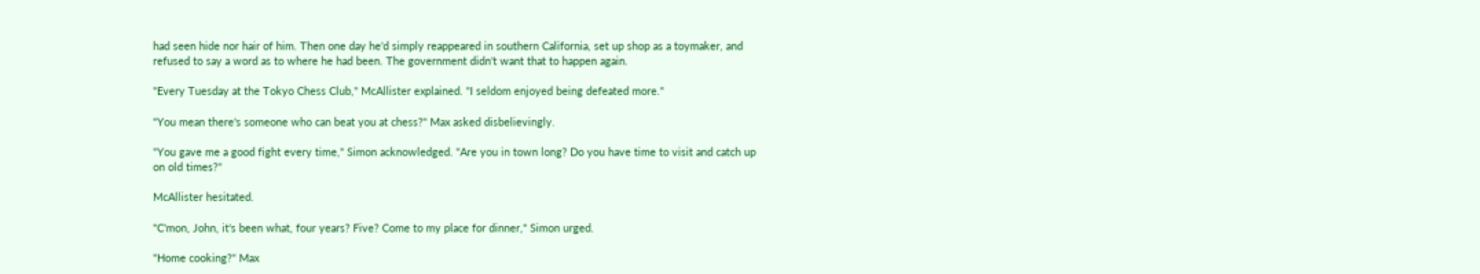had seen hide nor hair of him. Then one day he'd simply reappeared in southern California, set up shop as a toymaker, and refused to say a word as to where he had been. The government didn't want that to happen again.

"Every Tuesday at the Tokyo Chess Club," McAllister explained. "I seldom enjoyed being defeated more."

"You mean there's someone who can beat you at chess?" Max asked disbelievingly.

"You gave me a good fight every time," Simon acknowledged. "Are you in town long? Do you have time to visit and catch up on old times?"

McAllister hesitated.

"C'mon, John, it's been what, four years? Five? Come to my place for dinner," Simon urged.

"Home cooking?" Max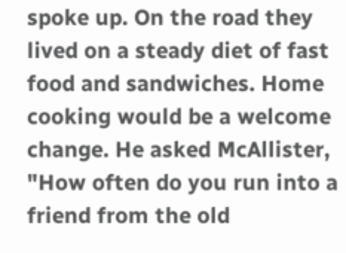spoke up. On the road they lived on a steady diet of fast food and sandwiches. Home cooking would be a welcome change. He asked McAllister, "How often do you run into a friend from the old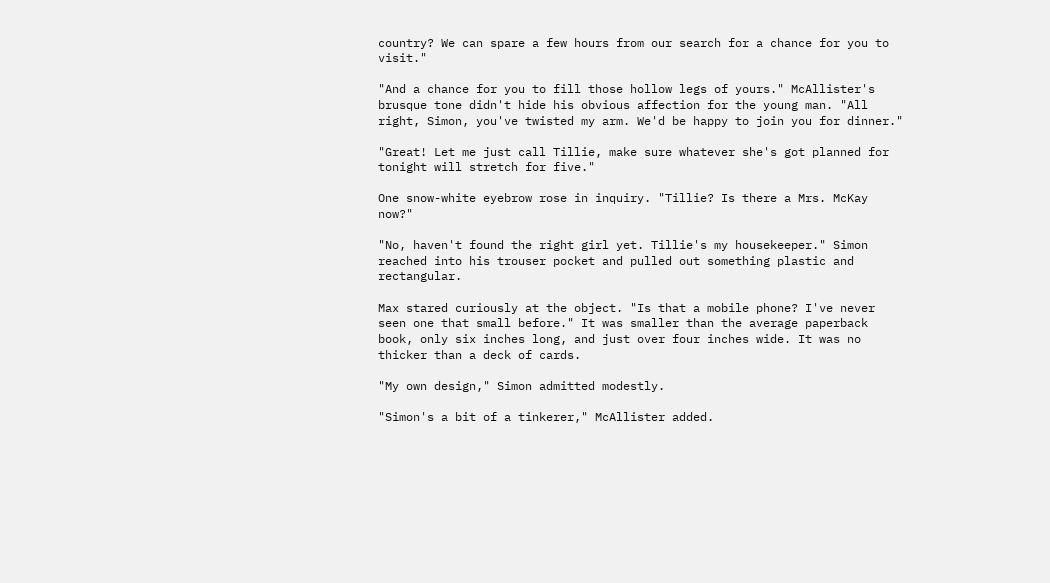country? We can spare a few hours from our search for a chance for you to visit."

"And a chance for you to fill those hollow legs of yours." McAllister's brusque tone didn't hide his obvious affection for the young man. "All right, Simon, you've twisted my arm. We'd be happy to join you for dinner."

"Great! Let me just call Tillie, make sure whatever she's got planned for tonight will stretch for five."

One snow-white eyebrow rose in inquiry. "Tillie? Is there a Mrs. McKay now?"

"No, haven't found the right girl yet. Tillie's my housekeeper." Simon reached into his trouser pocket and pulled out something plastic and rectangular.

Max stared curiously at the object. "Is that a mobile phone? I've never seen one that small before." It was smaller than the average paperback book, only six inches long, and just over four inches wide. It was no thicker than a deck of cards.

"My own design," Simon admitted modestly.

"Simon's a bit of a tinkerer," McAllister added.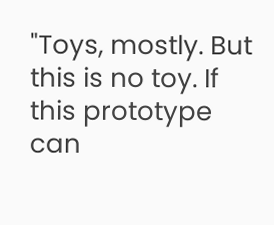"Toys, mostly. But this is no toy. If this prototype can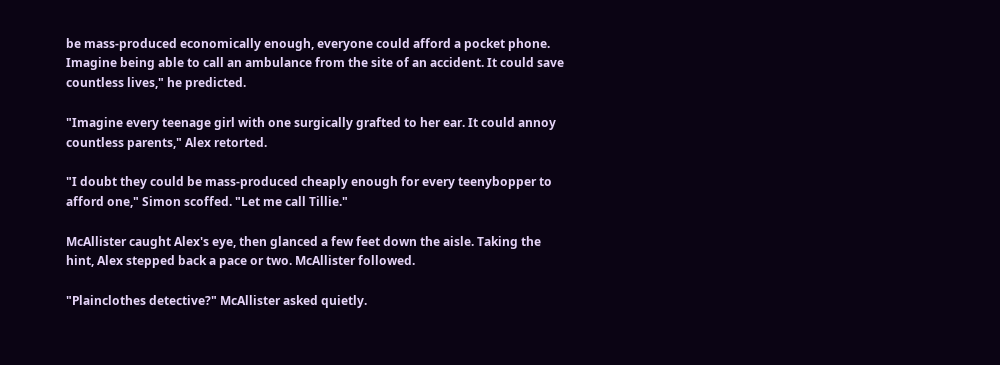be mass-produced economically enough, everyone could afford a pocket phone. Imagine being able to call an ambulance from the site of an accident. It could save countless lives," he predicted.

"Imagine every teenage girl with one surgically grafted to her ear. It could annoy countless parents," Alex retorted.

"I doubt they could be mass-produced cheaply enough for every teenybopper to afford one," Simon scoffed. "Let me call Tillie."

McAllister caught Alex's eye, then glanced a few feet down the aisle. Taking the hint, Alex stepped back a pace or two. McAllister followed.

"Plainclothes detective?" McAllister asked quietly.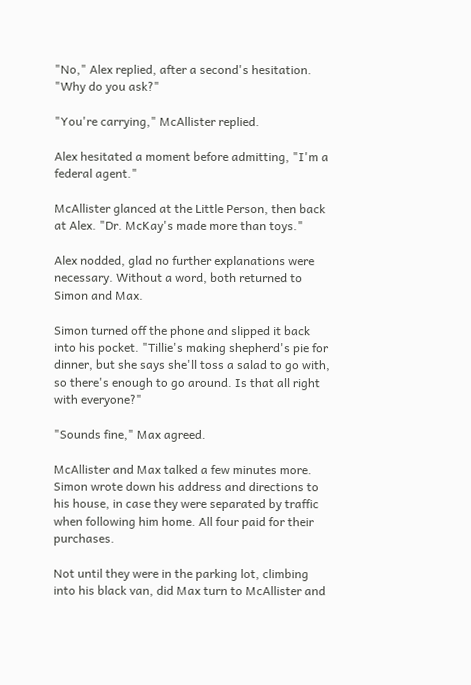"No," Alex replied, after a second's hesitation. "Why do you ask?"

"You're carrying," McAllister replied.

Alex hesitated a moment before admitting, "I'm a federal agent."

McAllister glanced at the Little Person, then back at Alex. "Dr. McKay's made more than toys."

Alex nodded, glad no further explanations were necessary. Without a word, both returned to Simon and Max.

Simon turned off the phone and slipped it back into his pocket. "Tillie's making shepherd's pie for dinner, but she says she'll toss a salad to go with, so there's enough to go around. Is that all right with everyone?"

"Sounds fine," Max agreed.

McAllister and Max talked a few minutes more. Simon wrote down his address and directions to his house, in case they were separated by traffic when following him home. All four paid for their purchases.

Not until they were in the parking lot, climbing into his black van, did Max turn to McAllister and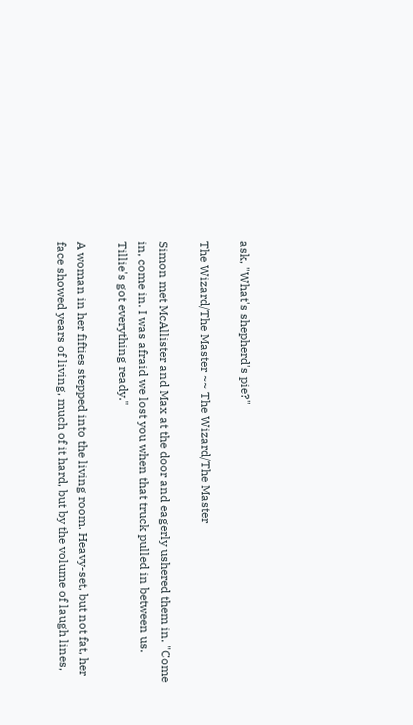ask, "What's shepherd's pie?"

The Wizard/The Master ~~ The Wizard/The Master

Simon met McAllister and Max at the door and eagerly ushered them in. "Come in, come in. I was afraid we lost you when that truck pulled in between us. Tillie's got everything ready."

A woman in her fifties stepped into the living room. Heavy-set, but not fat, her face showed years of living, much of it hard, but by the volume of laugh lines,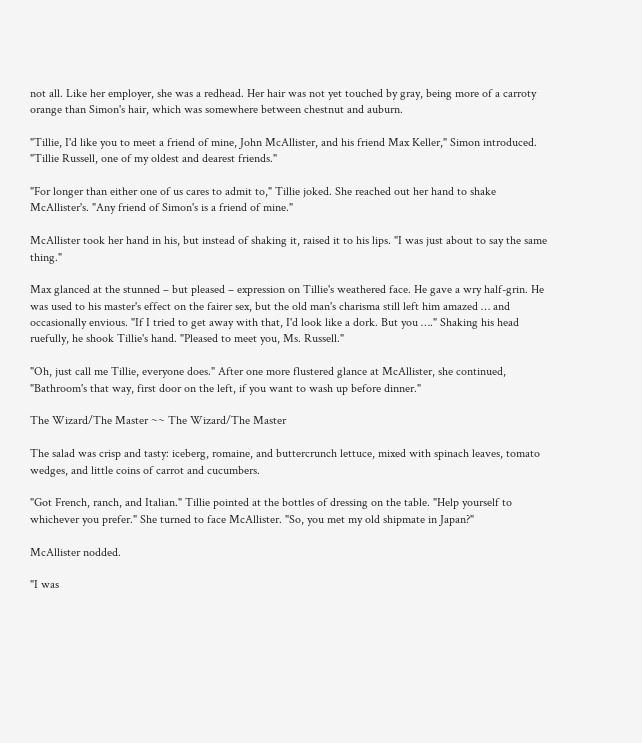not all. Like her employer, she was a redhead. Her hair was not yet touched by gray, being more of a carroty orange than Simon's hair, which was somewhere between chestnut and auburn.

"Tillie, I'd like you to meet a friend of mine, John McAllister, and his friend Max Keller," Simon introduced. "Tillie Russell, one of my oldest and dearest friends."

"For longer than either one of us cares to admit to," Tillie joked. She reached out her hand to shake McAllister's. "Any friend of Simon's is a friend of mine."

McAllister took her hand in his, but instead of shaking it, raised it to his lips. "I was just about to say the same thing."

Max glanced at the stunned – but pleased – expression on Tillie's weathered face. He gave a wry half-grin. He was used to his master's effect on the fairer sex, but the old man's charisma still left him amazed … and occasionally envious. "If I tried to get away with that, I'd look like a dork. But you …." Shaking his head ruefully, he shook Tillie's hand. "Pleased to meet you, Ms. Russell."

"Oh, just call me Tillie, everyone does." After one more flustered glance at McAllister, she continued, "Bathroom's that way, first door on the left, if you want to wash up before dinner."

The Wizard/The Master ~~ The Wizard/The Master

The salad was crisp and tasty: iceberg, romaine, and buttercrunch lettuce, mixed with spinach leaves, tomato wedges, and little coins of carrot and cucumbers.

"Got French, ranch, and Italian." Tillie pointed at the bottles of dressing on the table. "Help yourself to whichever you prefer." She turned to face McAllister. "So, you met my old shipmate in Japan?"

McAllister nodded.

"I was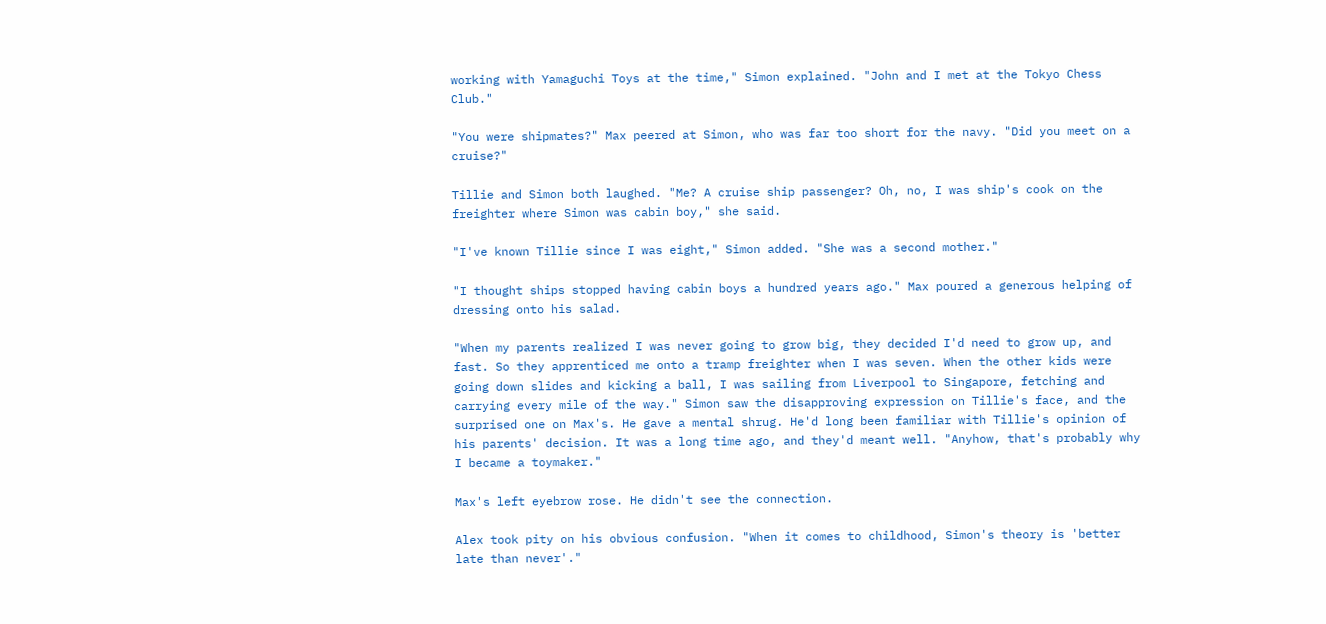working with Yamaguchi Toys at the time," Simon explained. "John and I met at the Tokyo Chess Club."

"You were shipmates?" Max peered at Simon, who was far too short for the navy. "Did you meet on a cruise?"

Tillie and Simon both laughed. "Me? A cruise ship passenger? Oh, no, I was ship's cook on the freighter where Simon was cabin boy," she said.

"I've known Tillie since I was eight," Simon added. "She was a second mother."

"I thought ships stopped having cabin boys a hundred years ago." Max poured a generous helping of dressing onto his salad.

"When my parents realized I was never going to grow big, they decided I'd need to grow up, and fast. So they apprenticed me onto a tramp freighter when I was seven. When the other kids were going down slides and kicking a ball, I was sailing from Liverpool to Singapore, fetching and carrying every mile of the way." Simon saw the disapproving expression on Tillie's face, and the surprised one on Max's. He gave a mental shrug. He'd long been familiar with Tillie's opinion of his parents' decision. It was a long time ago, and they'd meant well. "Anyhow, that's probably why I became a toymaker."

Max's left eyebrow rose. He didn't see the connection.

Alex took pity on his obvious confusion. "When it comes to childhood, Simon's theory is 'better late than never'."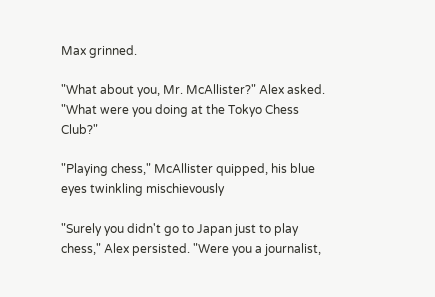Max grinned.

"What about you, Mr. McAllister?" Alex asked. "What were you doing at the Tokyo Chess Club?"

"Playing chess," McAllister quipped, his blue eyes twinkling mischievously

"Surely you didn't go to Japan just to play chess," Alex persisted. "Were you a journalist,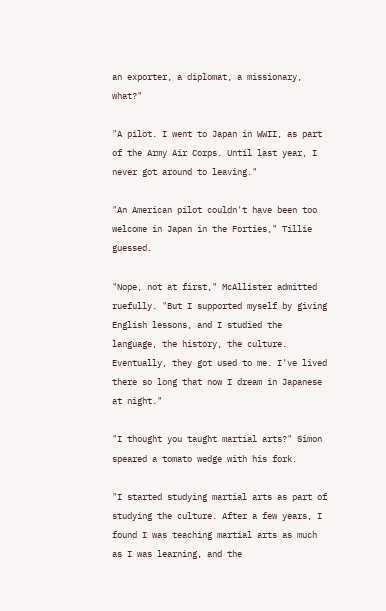an exporter, a diplomat, a missionary, what?"

"A pilot. I went to Japan in WWII, as part of the Army Air Corps. Until last year, I never got around to leaving."

"An American pilot couldn't have been too welcome in Japan in the Forties," Tillie guessed.

"Nope, not at first," McAllister admitted ruefully. "But I supported myself by giving English lessons, and I studied the language, the history, the culture. Eventually, they got used to me. I've lived there so long that now I dream in Japanese at night."

"I thought you taught martial arts?" Simon speared a tomato wedge with his fork.

"I started studying martial arts as part of studying the culture. After a few years, I found I was teaching martial arts as much as I was learning, and the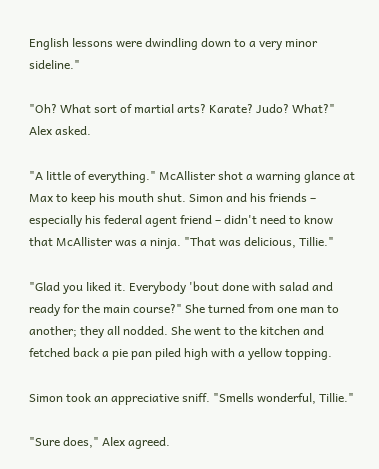English lessons were dwindling down to a very minor sideline."

"Oh? What sort of martial arts? Karate? Judo? What?" Alex asked.

"A little of everything." McAllister shot a warning glance at Max to keep his mouth shut. Simon and his friends – especially his federal agent friend – didn't need to know that McAllister was a ninja. "That was delicious, Tillie."

"Glad you liked it. Everybody 'bout done with salad and ready for the main course?" She turned from one man to another; they all nodded. She went to the kitchen and fetched back a pie pan piled high with a yellow topping.

Simon took an appreciative sniff. "Smells wonderful, Tillie."

"Sure does," Alex agreed.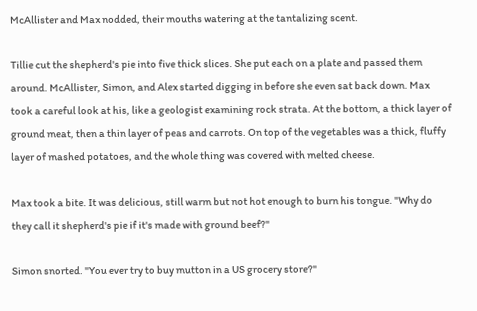McAllister and Max nodded, their mouths watering at the tantalizing scent.

Tillie cut the shepherd's pie into five thick slices. She put each on a plate and passed them around. McAllister, Simon, and Alex started digging in before she even sat back down. Max took a careful look at his, like a geologist examining rock strata. At the bottom, a thick layer of ground meat, then a thin layer of peas and carrots. On top of the vegetables was a thick, fluffy layer of mashed potatoes, and the whole thing was covered with melted cheese.

Max took a bite. It was delicious, still warm but not hot enough to burn his tongue. "Why do they call it shepherd's pie if it's made with ground beef?"

Simon snorted. "You ever try to buy mutton in a US grocery store?"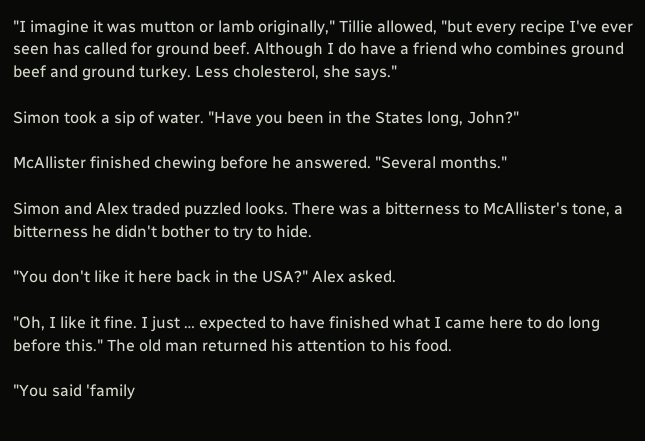"I imagine it was mutton or lamb originally," Tillie allowed, "but every recipe I've ever seen has called for ground beef. Although I do have a friend who combines ground beef and ground turkey. Less cholesterol, she says."

Simon took a sip of water. "Have you been in the States long, John?"

McAllister finished chewing before he answered. "Several months."

Simon and Alex traded puzzled looks. There was a bitterness to McAllister's tone, a bitterness he didn't bother to try to hide.

"You don't like it here back in the USA?" Alex asked.

"Oh, I like it fine. I just … expected to have finished what I came here to do long before this." The old man returned his attention to his food.

"You said 'family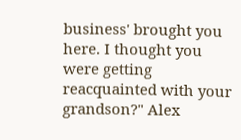business' brought you here. I thought you were getting reacquainted with your grandson?" Alex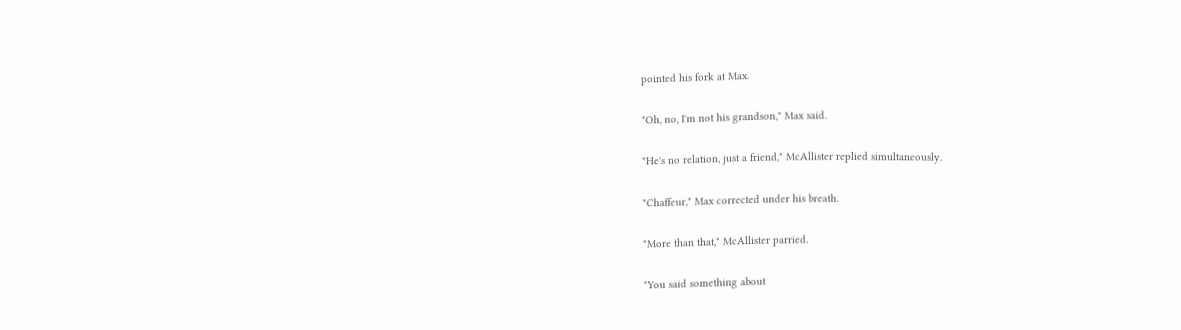pointed his fork at Max.

"Oh, no, I'm not his grandson," Max said.

"He's no relation, just a friend," McAllister replied simultaneously.

"Chaffeur," Max corrected under his breath.

"More than that," McAllister parried.

"You said something about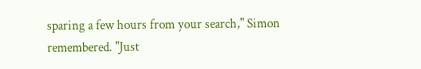sparing a few hours from your search," Simon remembered. "Just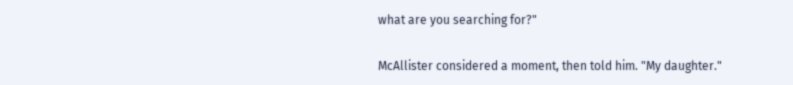what are you searching for?"

McAllister considered a moment, then told him. "My daughter."